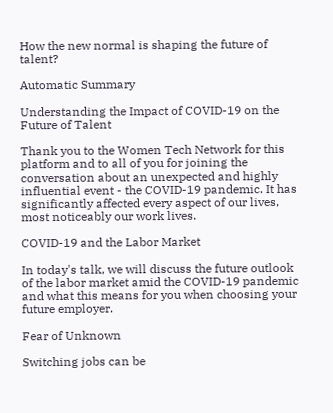How the new normal is shaping the future of talent?

Automatic Summary

Understanding the Impact of COVID-19 on the Future of Talent

Thank you to the Women Tech Network for this platform and to all of you for joining the conversation about an unexpected and highly influential event - the COVID-19 pandemic. It has significantly affected every aspect of our lives, most noticeably our work lives.

COVID-19 and the Labor Market

In today's talk, we will discuss the future outlook of the labor market amid the COVID-19 pandemic and what this means for you when choosing your future employer.

Fear of Unknown

Switching jobs can be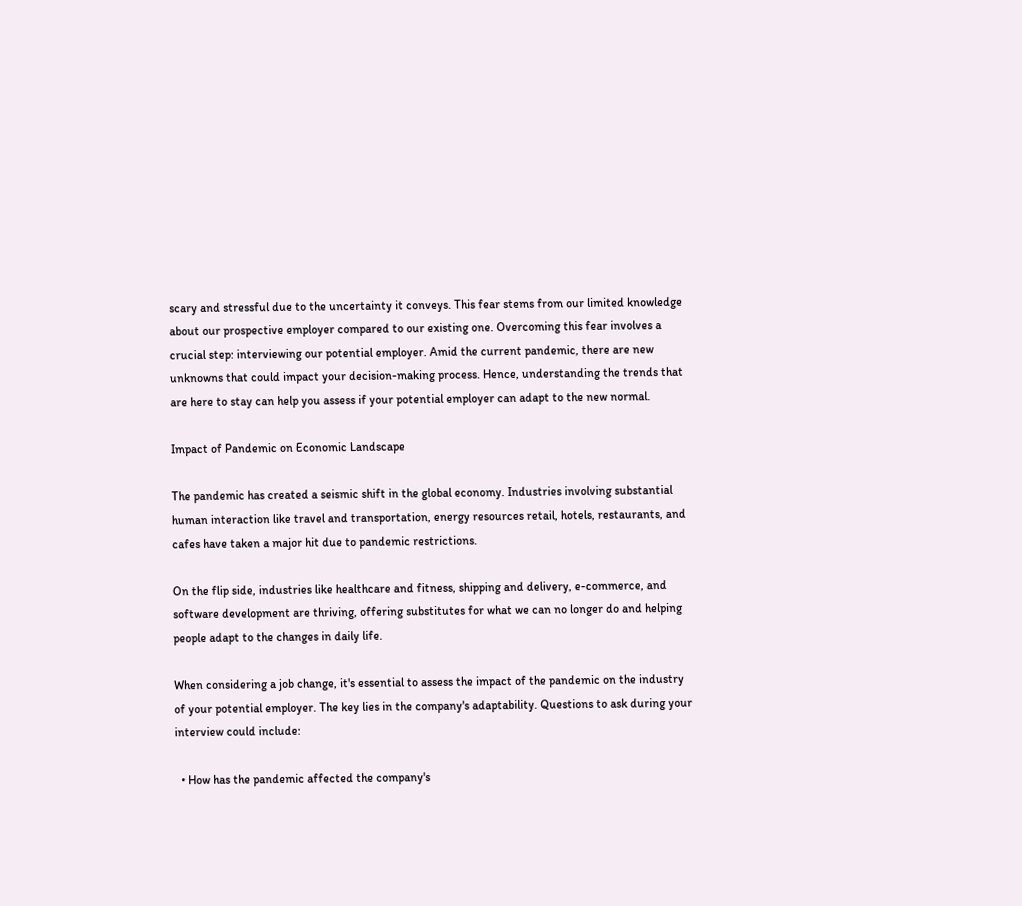scary and stressful due to the uncertainty it conveys. This fear stems from our limited knowledge about our prospective employer compared to our existing one. Overcoming this fear involves a crucial step: interviewing our potential employer. Amid the current pandemic, there are new unknowns that could impact your decision-making process. Hence, understanding the trends that are here to stay can help you assess if your potential employer can adapt to the new normal.

Impact of Pandemic on Economic Landscape

The pandemic has created a seismic shift in the global economy. Industries involving substantial human interaction like travel and transportation, energy resources retail, hotels, restaurants, and cafes have taken a major hit due to pandemic restrictions.

On the flip side, industries like healthcare and fitness, shipping and delivery, e-commerce, and software development are thriving, offering substitutes for what we can no longer do and helping people adapt to the changes in daily life.

When considering a job change, it's essential to assess the impact of the pandemic on the industry of your potential employer. The key lies in the company's adaptability. Questions to ask during your interview could include:

  • How has the pandemic affected the company's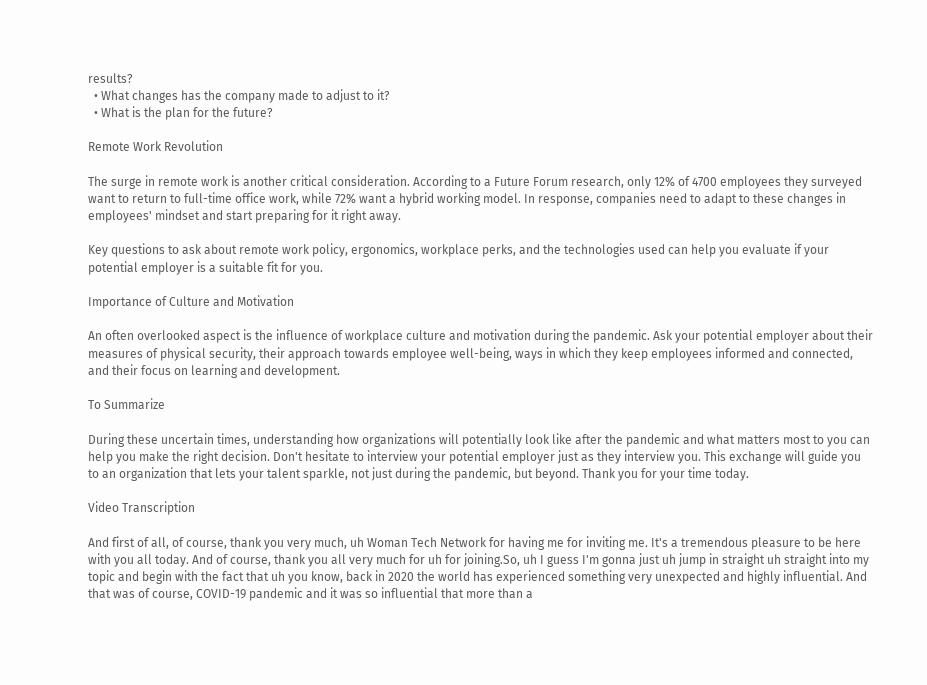results?
  • What changes has the company made to adjust to it?
  • What is the plan for the future?

Remote Work Revolution

The surge in remote work is another critical consideration. According to a Future Forum research, only 12% of 4700 employees they surveyed want to return to full-time office work, while 72% want a hybrid working model. In response, companies need to adapt to these changes in employees' mindset and start preparing for it right away.

Key questions to ask about remote work policy, ergonomics, workplace perks, and the technologies used can help you evaluate if your potential employer is a suitable fit for you.

Importance of Culture and Motivation

An often overlooked aspect is the influence of workplace culture and motivation during the pandemic. Ask your potential employer about their measures of physical security, their approach towards employee well-being, ways in which they keep employees informed and connected, and their focus on learning and development.

To Summarize

During these uncertain times, understanding how organizations will potentially look like after the pandemic and what matters most to you can help you make the right decision. Don't hesitate to interview your potential employer just as they interview you. This exchange will guide you to an organization that lets your talent sparkle, not just during the pandemic, but beyond. Thank you for your time today.

Video Transcription

And first of all, of course, thank you very much, uh Woman Tech Network for having me for inviting me. It's a tremendous pleasure to be here with you all today. And of course, thank you all very much for uh for joining.So, uh I guess I'm gonna just uh jump in straight uh straight into my topic and begin with the fact that uh you know, back in 2020 the world has experienced something very unexpected and highly influential. And that was of course, COVID-19 pandemic and it was so influential that more than a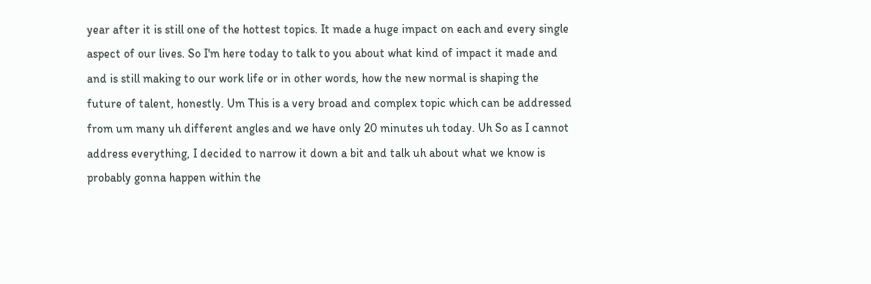year after it is still one of the hottest topics. It made a huge impact on each and every single aspect of our lives. So I'm here today to talk to you about what kind of impact it made and and is still making to our work life or in other words, how the new normal is shaping the future of talent, honestly. Um This is a very broad and complex topic which can be addressed from um many uh different angles and we have only 20 minutes uh today. Uh So as I cannot address everything, I decided to narrow it down a bit and talk uh about what we know is probably gonna happen within the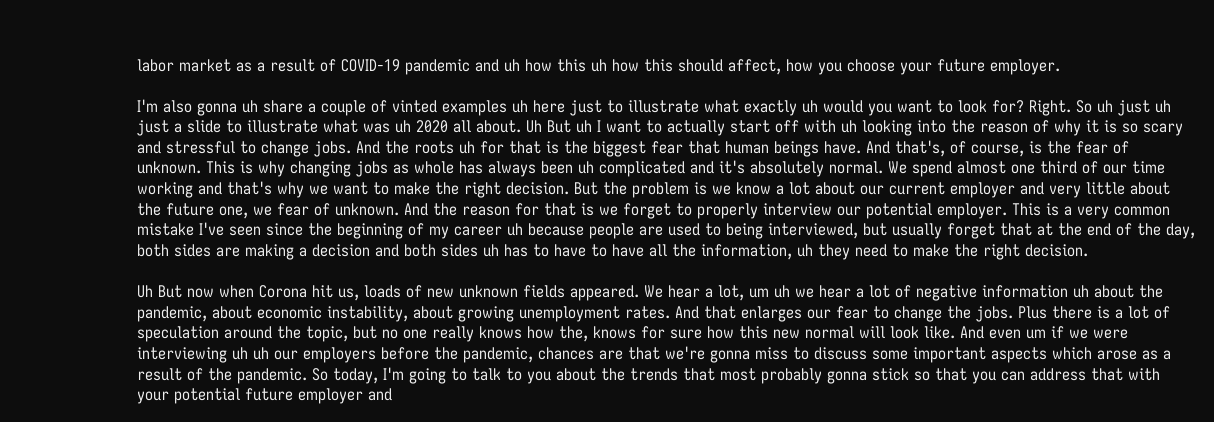labor market as a result of COVID-19 pandemic and uh how this uh how this should affect, how you choose your future employer.

I'm also gonna uh share a couple of vinted examples uh here just to illustrate what exactly uh would you want to look for? Right. So uh just uh just a slide to illustrate what was uh 2020 all about. Uh But uh I want to actually start off with uh looking into the reason of why it is so scary and stressful to change jobs. And the roots uh for that is the biggest fear that human beings have. And that's, of course, is the fear of unknown. This is why changing jobs as whole has always been uh complicated and it's absolutely normal. We spend almost one third of our time working and that's why we want to make the right decision. But the problem is we know a lot about our current employer and very little about the future one, we fear of unknown. And the reason for that is we forget to properly interview our potential employer. This is a very common mistake I've seen since the beginning of my career uh because people are used to being interviewed, but usually forget that at the end of the day, both sides are making a decision and both sides uh has to have to have all the information, uh they need to make the right decision.

Uh But now when Corona hit us, loads of new unknown fields appeared. We hear a lot, um uh we hear a lot of negative information uh about the pandemic, about economic instability, about growing unemployment rates. And that enlarges our fear to change the jobs. Plus there is a lot of speculation around the topic, but no one really knows how the, knows for sure how this new normal will look like. And even um if we were interviewing uh uh our employers before the pandemic, chances are that we're gonna miss to discuss some important aspects which arose as a result of the pandemic. So today, I'm going to talk to you about the trends that most probably gonna stick so that you can address that with your potential future employer and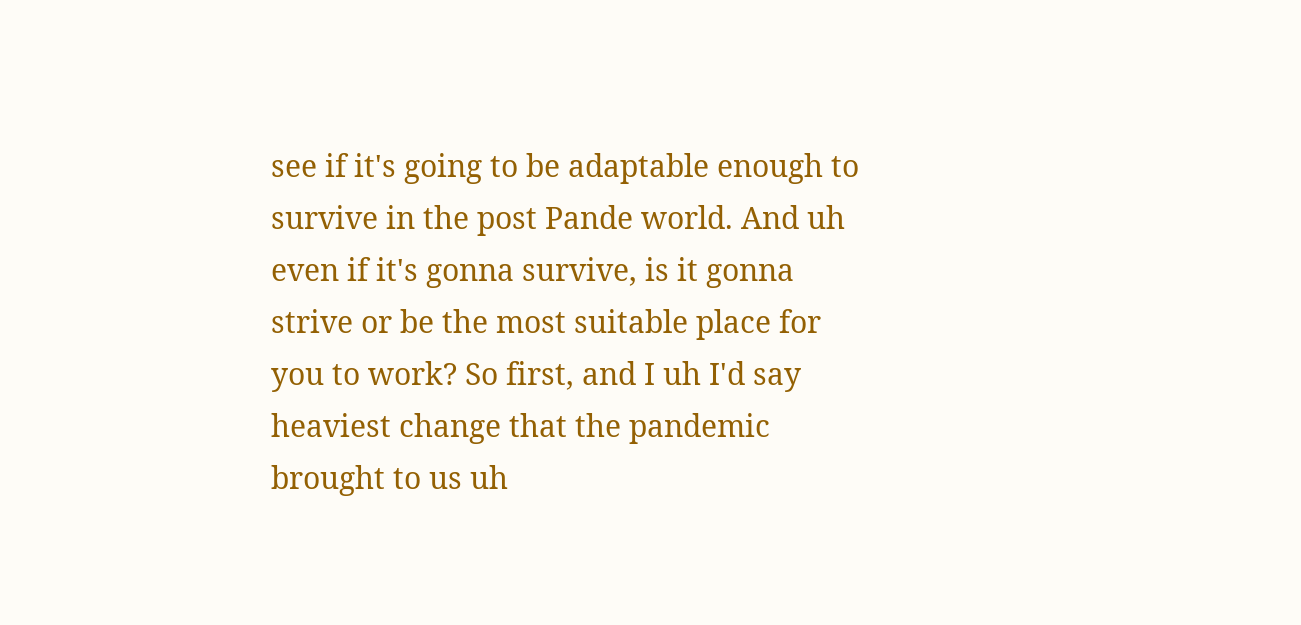see if it's going to be adaptable enough to survive in the post Pande world. And uh even if it's gonna survive, is it gonna strive or be the most suitable place for you to work? So first, and I uh I'd say heaviest change that the pandemic brought to us uh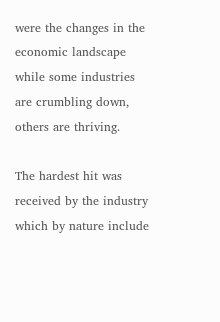were the changes in the economic landscape while some industries are crumbling down, others are thriving.

The hardest hit was received by the industry which by nature include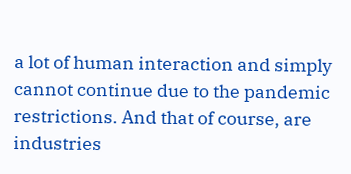a lot of human interaction and simply cannot continue due to the pandemic restrictions. And that of course, are industries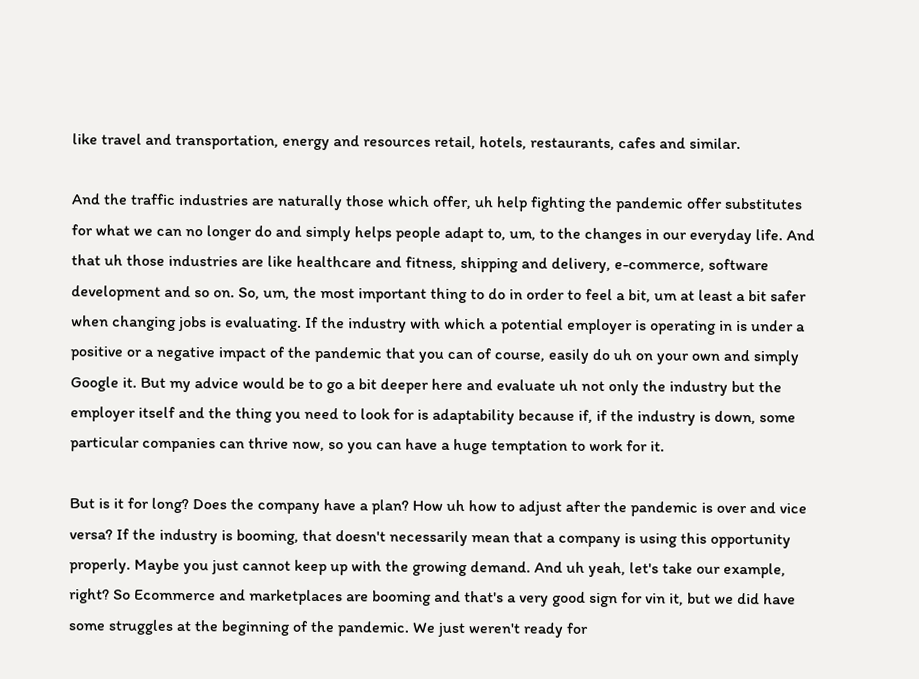like travel and transportation, energy and resources retail, hotels, restaurants, cafes and similar.

And the traffic industries are naturally those which offer, uh help fighting the pandemic offer substitutes for what we can no longer do and simply helps people adapt to, um, to the changes in our everyday life. And that uh those industries are like healthcare and fitness, shipping and delivery, e-commerce, software development and so on. So, um, the most important thing to do in order to feel a bit, um at least a bit safer when changing jobs is evaluating. If the industry with which a potential employer is operating in is under a positive or a negative impact of the pandemic that you can of course, easily do uh on your own and simply Google it. But my advice would be to go a bit deeper here and evaluate uh not only the industry but the employer itself and the thing you need to look for is adaptability because if, if the industry is down, some particular companies can thrive now, so you can have a huge temptation to work for it.

But is it for long? Does the company have a plan? How uh how to adjust after the pandemic is over and vice versa? If the industry is booming, that doesn't necessarily mean that a company is using this opportunity properly. Maybe you just cannot keep up with the growing demand. And uh yeah, let's take our example, right? So Ecommerce and marketplaces are booming and that's a very good sign for vin it, but we did have some struggles at the beginning of the pandemic. We just weren't ready for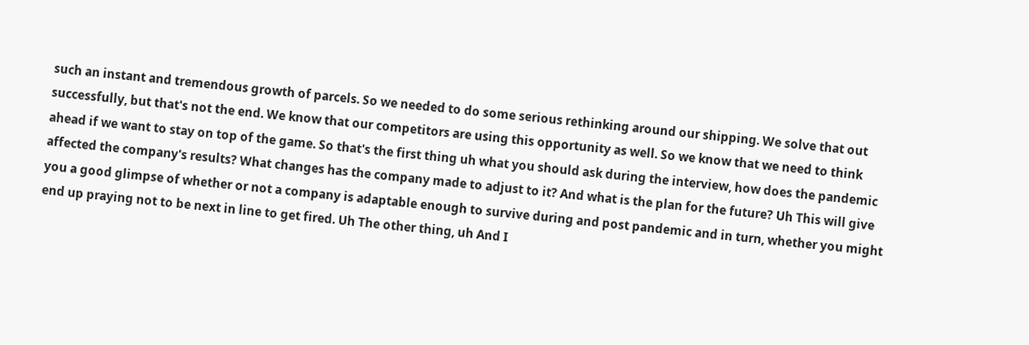such an instant and tremendous growth of parcels. So we needed to do some serious rethinking around our shipping. We solve that out successfully, but that's not the end. We know that our competitors are using this opportunity as well. So we know that we need to think ahead if we want to stay on top of the game. So that's the first thing uh what you should ask during the interview, how does the pandemic affected the company's results? What changes has the company made to adjust to it? And what is the plan for the future? Uh This will give you a good glimpse of whether or not a company is adaptable enough to survive during and post pandemic and in turn, whether you might end up praying not to be next in line to get fired. Uh The other thing, uh And I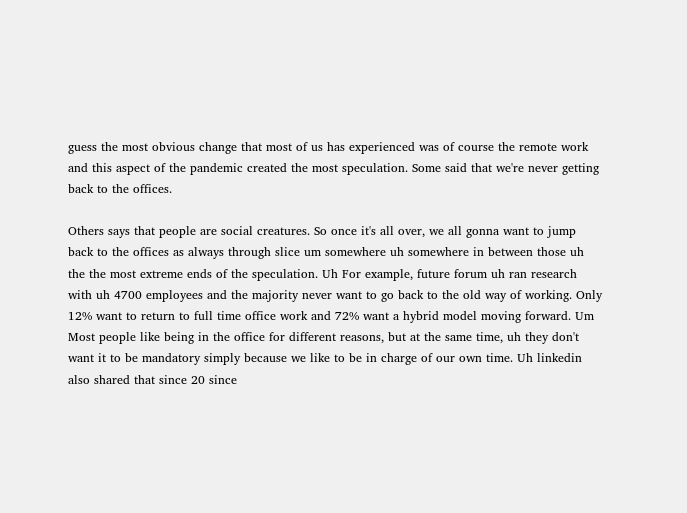guess the most obvious change that most of us has experienced was of course the remote work and this aspect of the pandemic created the most speculation. Some said that we're never getting back to the offices.

Others says that people are social creatures. So once it's all over, we all gonna want to jump back to the offices as always through slice um somewhere uh somewhere in between those uh the the most extreme ends of the speculation. Uh For example, future forum uh ran research with uh 4700 employees and the majority never want to go back to the old way of working. Only 12% want to return to full time office work and 72% want a hybrid model moving forward. Um Most people like being in the office for different reasons, but at the same time, uh they don't want it to be mandatory simply because we like to be in charge of our own time. Uh linkedin also shared that since 20 since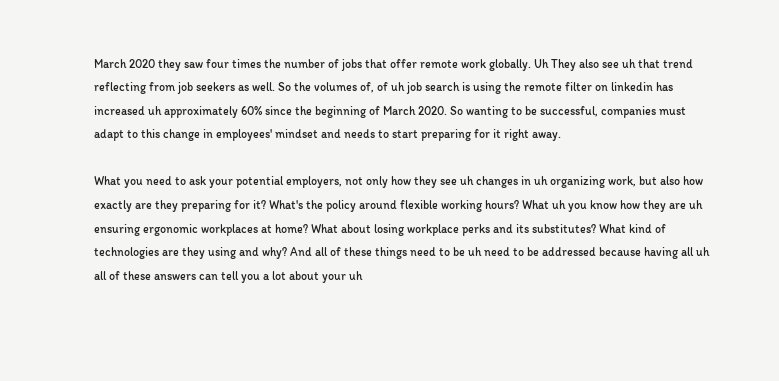March 2020 they saw four times the number of jobs that offer remote work globally. Uh They also see uh that trend reflecting from job seekers as well. So the volumes of, of uh job search is using the remote filter on linkedin has increased uh approximately 60% since the beginning of March 2020. So wanting to be successful, companies must adapt to this change in employees' mindset and needs to start preparing for it right away.

What you need to ask your potential employers, not only how they see uh changes in uh organizing work, but also how exactly are they preparing for it? What's the policy around flexible working hours? What uh you know how they are uh ensuring ergonomic workplaces at home? What about losing workplace perks and its substitutes? What kind of technologies are they using and why? And all of these things need to be uh need to be addressed because having all uh all of these answers can tell you a lot about your uh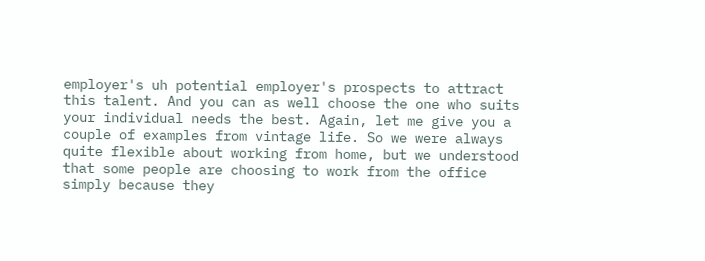employer's uh potential employer's prospects to attract this talent. And you can as well choose the one who suits your individual needs the best. Again, let me give you a couple of examples from vintage life. So we were always quite flexible about working from home, but we understood that some people are choosing to work from the office simply because they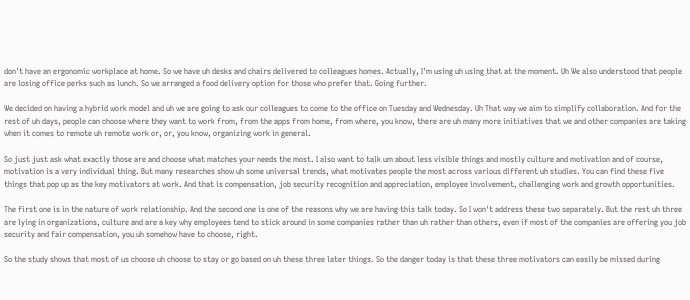don't have an ergonomic workplace at home. So we have uh desks and chairs delivered to colleagues homes. Actually, I'm using uh using that at the moment. Uh We also understood that people are losing office perks such as lunch. So we arranged a food delivery option for those who prefer that. Going further.

We decided on having a hybrid work model and uh we are going to ask our colleagues to come to the office on Tuesday and Wednesday. Uh That way we aim to simplify collaboration. And for the rest of uh days, people can choose where they want to work from, from the apps from home, from where, you know, there are uh many more initiatives that we and other companies are taking when it comes to remote uh remote work or, or, you know, organizing work in general.

So just just ask what exactly those are and choose what matches your needs the most. I also want to talk um about less visible things and mostly culture and motivation and of course, motivation is a very individual thing. But many researches show uh some universal trends, what motivates people the most across various different uh studies. You can find these five things that pop up as the key motivators at work. And that is compensation, job security recognition and appreciation, employee involvement, challenging work and growth opportunities.

The first one is in the nature of work relationship. And the second one is one of the reasons why we are having this talk today. So I won't address these two separately. But the rest uh three are lying in organizations, culture and are a key why employees tend to stick around in some companies rather than uh rather than others, even if most of the companies are offering you job security and fair compensation, you uh somehow have to choose, right.

So the study shows that most of us choose uh choose to stay or go based on uh these three later things. So the danger today is that these three motivators can easily be missed during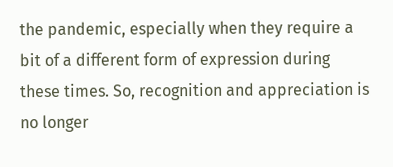the pandemic, especially when they require a bit of a different form of expression during these times. So, recognition and appreciation is no longer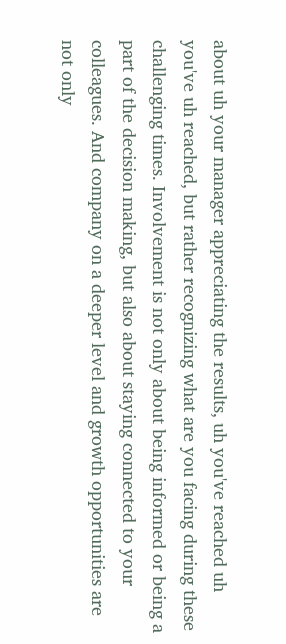about uh your manager appreciating the results, uh you've reached uh you've uh reached, but rather recognizing what are you facing during these challenging times. Involvement is not only about being informed or being a part of the decision making, but also about staying connected to your colleagues. And company on a deeper level and growth opportunities are not only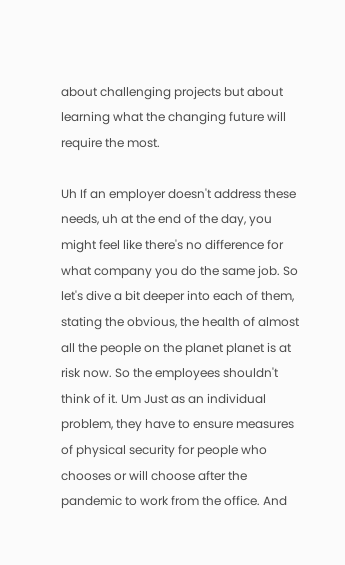about challenging projects but about learning what the changing future will require the most.

Uh If an employer doesn't address these needs, uh at the end of the day, you might feel like there's no difference for what company you do the same job. So let's dive a bit deeper into each of them, stating the obvious, the health of almost all the people on the planet planet is at risk now. So the employees shouldn't think of it. Um Just as an individual problem, they have to ensure measures of physical security for people who chooses or will choose after the pandemic to work from the office. And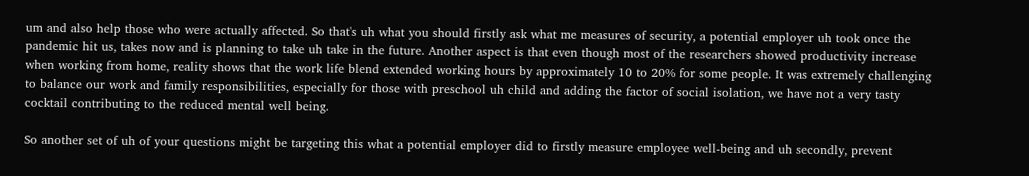um and also help those who were actually affected. So that's uh what you should firstly ask what me measures of security, a potential employer uh took once the pandemic hit us, takes now and is planning to take uh take in the future. Another aspect is that even though most of the researchers showed productivity increase when working from home, reality shows that the work life blend extended working hours by approximately 10 to 20% for some people. It was extremely challenging to balance our work and family responsibilities, especially for those with preschool uh child and adding the factor of social isolation, we have not a very tasty cocktail contributing to the reduced mental well being.

So another set of uh of your questions might be targeting this what a potential employer did to firstly measure employee well-being and uh secondly, prevent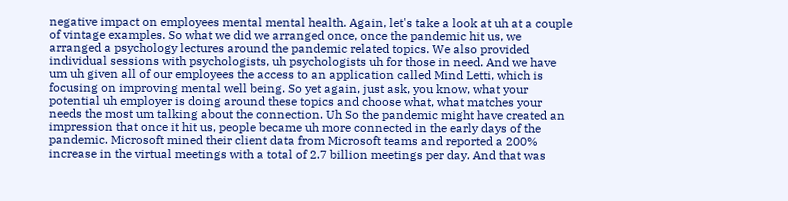negative impact on employees mental mental health. Again, let's take a look at uh at a couple of vintage examples. So what we did we arranged once, once the pandemic hit us, we arranged a psychology lectures around the pandemic related topics. We also provided individual sessions with psychologists, uh psychologists uh for those in need. And we have um uh given all of our employees the access to an application called Mind Letti, which is focusing on improving mental well being. So yet again, just ask, you know, what your potential uh employer is doing around these topics and choose what, what matches your needs the most um talking about the connection. Uh So the pandemic might have created an impression that once it hit us, people became uh more connected in the early days of the pandemic. Microsoft mined their client data from Microsoft teams and reported a 200% increase in the virtual meetings with a total of 2.7 billion meetings per day. And that was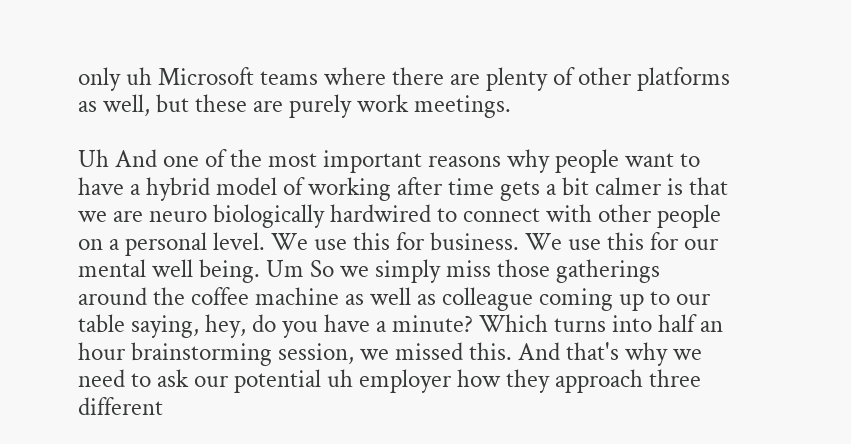only uh Microsoft teams where there are plenty of other platforms as well, but these are purely work meetings.

Uh And one of the most important reasons why people want to have a hybrid model of working after time gets a bit calmer is that we are neuro biologically hardwired to connect with other people on a personal level. We use this for business. We use this for our mental well being. Um So we simply miss those gatherings around the coffee machine as well as colleague coming up to our table saying, hey, do you have a minute? Which turns into half an hour brainstorming session, we missed this. And that's why we need to ask our potential uh employer how they approach three different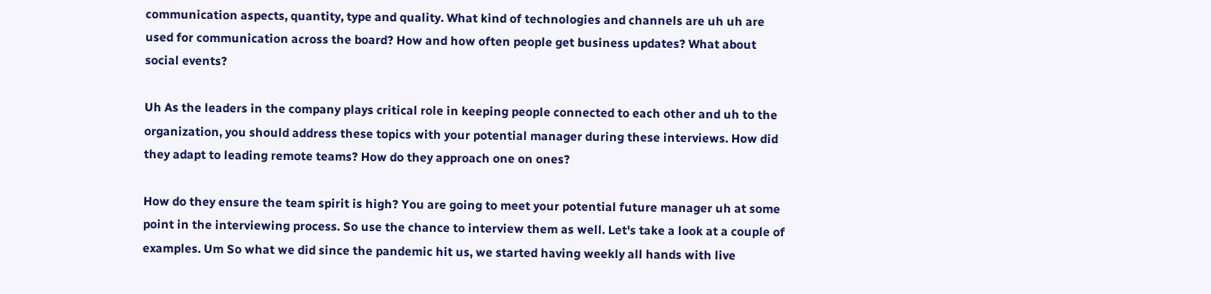communication aspects, quantity, type and quality. What kind of technologies and channels are uh uh are used for communication across the board? How and how often people get business updates? What about social events?

Uh As the leaders in the company plays critical role in keeping people connected to each other and uh to the organization, you should address these topics with your potential manager during these interviews. How did they adapt to leading remote teams? How do they approach one on ones?

How do they ensure the team spirit is high? You are going to meet your potential future manager uh at some point in the interviewing process. So use the chance to interview them as well. Let's take a look at a couple of examples. Um So what we did since the pandemic hit us, we started having weekly all hands with live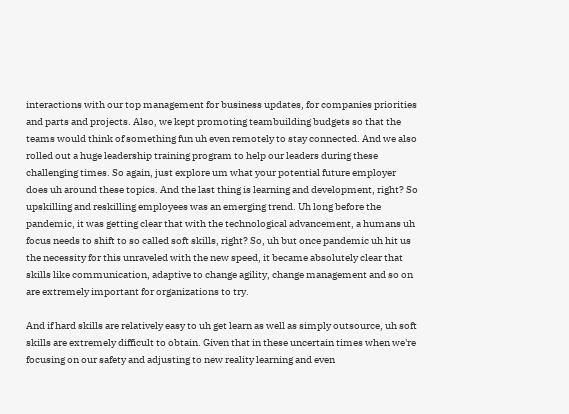interactions with our top management for business updates, for companies priorities and parts and projects. Also, we kept promoting teambuilding budgets so that the teams would think of something fun uh even remotely to stay connected. And we also rolled out a huge leadership training program to help our leaders during these challenging times. So again, just explore um what your potential future employer does uh around these topics. And the last thing is learning and development, right? So upskilling and reskilling employees was an emerging trend. Uh long before the pandemic, it was getting clear that with the technological advancement, a humans uh focus needs to shift to so called soft skills, right? So, uh but once pandemic uh hit us the necessity for this unraveled with the new speed, it became absolutely clear that skills like communication, adaptive to change agility, change management and so on are extremely important for organizations to try.

And if hard skills are relatively easy to uh get learn as well as simply outsource, uh soft skills are extremely difficult to obtain. Given that in these uncertain times when we're focusing on our safety and adjusting to new reality learning and even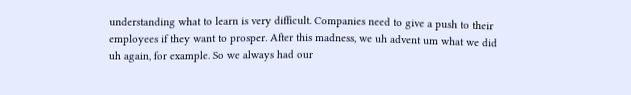understanding what to learn is very difficult. Companies need to give a push to their employees if they want to prosper. After this madness, we uh advent um what we did uh again, for example. So we always had our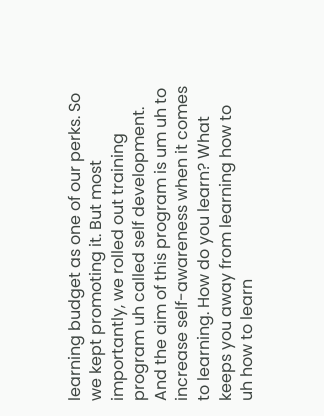learning budget as one of our perks. So we kept promoting it. But most importantly, we rolled out training program uh called self development. And the aim of this program is um uh to increase self-awareness when it comes to learning. How do you learn? What keeps you away from learning how to uh how to learn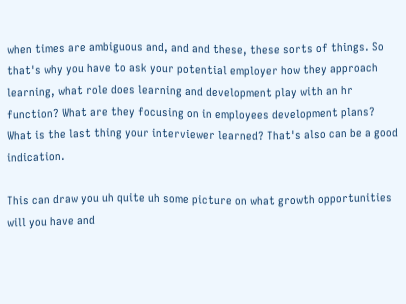when times are ambiguous and, and and these, these sorts of things. So that's why you have to ask your potential employer how they approach learning, what role does learning and development play with an hr function? What are they focusing on in employees development plans? What is the last thing your interviewer learned? That's also can be a good indication.

This can draw you uh quite uh some picture on what growth opportunities will you have and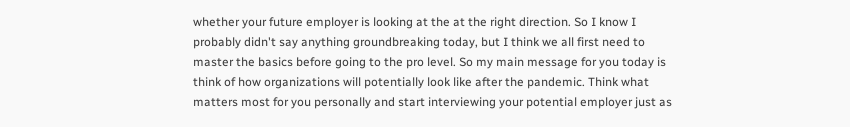whether your future employer is looking at the at the right direction. So I know I probably didn't say anything groundbreaking today, but I think we all first need to master the basics before going to the pro level. So my main message for you today is think of how organizations will potentially look like after the pandemic. Think what matters most for you personally and start interviewing your potential employer just as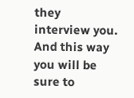they interview you. And this way you will be sure to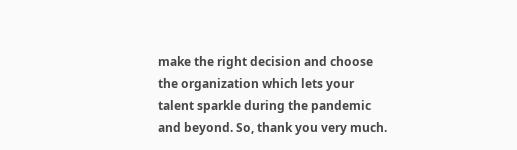make the right decision and choose the organization which lets your talent sparkle during the pandemic and beyond. So, thank you very much.